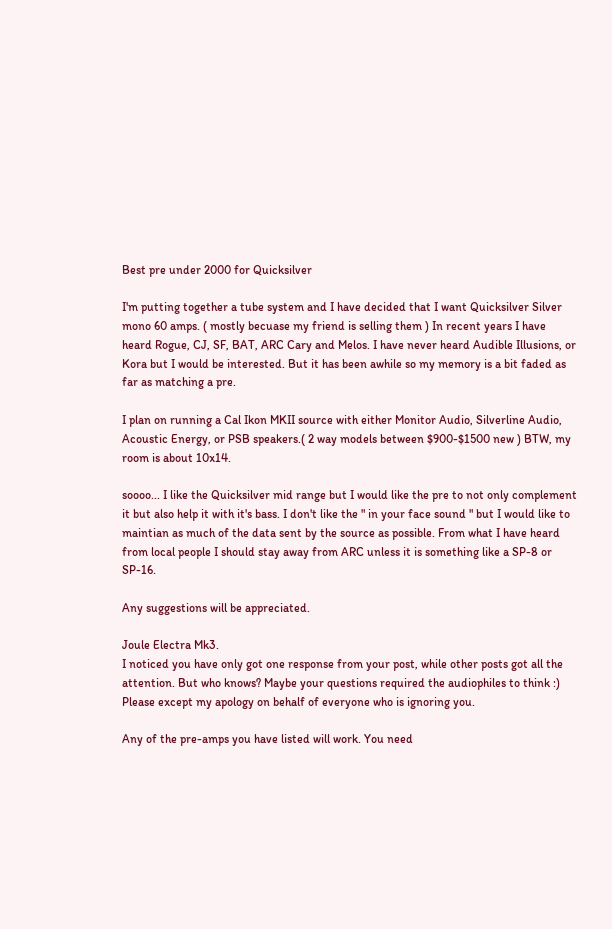Best pre under 2000 for Quicksilver

I'm putting together a tube system and I have decided that I want Quicksilver Silver mono 60 amps. ( mostly becuase my friend is selling them ) In recent years I have heard Rogue, CJ, SF, BAT, ARC Cary and Melos. I have never heard Audible Illusions, or Kora but I would be interested. But it has been awhile so my memory is a bit faded as far as matching a pre.

I plan on running a Cal Ikon MKII source with either Monitor Audio, Silverline Audio, Acoustic Energy, or PSB speakers.( 2 way models between $900-$1500 new ) BTW, my room is about 10x14.

soooo... I like the Quicksilver mid range but I would like the pre to not only complement it but also help it with it's bass. I don't like the " in your face sound " but I would like to maintian as much of the data sent by the source as possible. From what I have heard from local people I should stay away from ARC unless it is something like a SP-8 or SP-16.

Any suggestions will be appreciated.

Joule Electra Mk3.
I noticed you have only got one response from your post, while other posts got all the attention. But who knows? Maybe your questions required the audiophiles to think :) Please except my apology on behalf of everyone who is ignoring you.

Any of the pre-amps you have listed will work. You need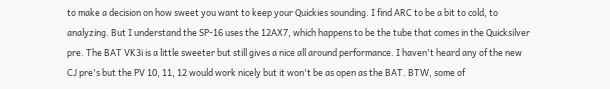to make a decision on how sweet you want to keep your Quickies sounding. I find ARC to be a bit to cold, to analyzing. But I understand the SP-16 uses the 12AX7, which happens to be the tube that comes in the Quicksilver pre. The BAT VK3i is a little sweeter but still gives a nice all around performance. I haven't heard any of the new CJ pre's but the PV 10, 11, 12 would work nicely but it won't be as open as the BAT. BTW, some of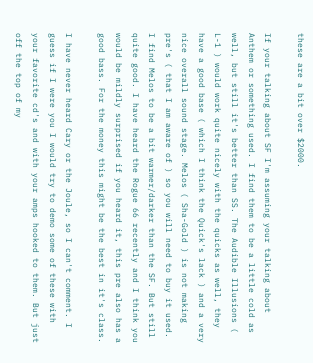these are a bit over $2000.

If your talking about SF I'm assuming your talking about Anthem or something used. I find them to be a little cold as well, but still it's better than SS. The Audible Illusions ( L-1 ) would work quite nicely with the quicks as well, they have a good base ( which I think the Quick's lack ) and a very nice overall sound stage. Melos ( Sha-Gold ) is not making pre's ( that I am aware of ) so you will need to buy it used. I find Melos to be a bit warmer/darker than the SF. But still quite good. I have heard the Rogue 66 recently and I think you would be mildly surprised if you heard it, this pre also has a good bass. For the money this might be the best in it's class.

I have never heard Cary or the Joule, so I can't comment. I guess if I were you I would try to demo some of these with your favorite cd's and with your amps hooked to them. But just off the top of my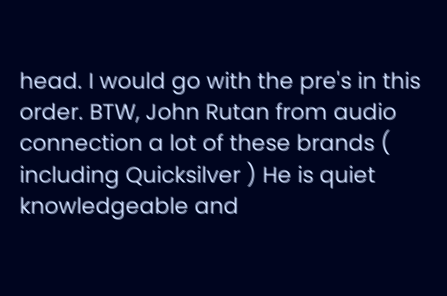head. I would go with the pre's in this order. BTW, John Rutan from audio connection a lot of these brands ( including Quicksilver ) He is quiet knowledgeable and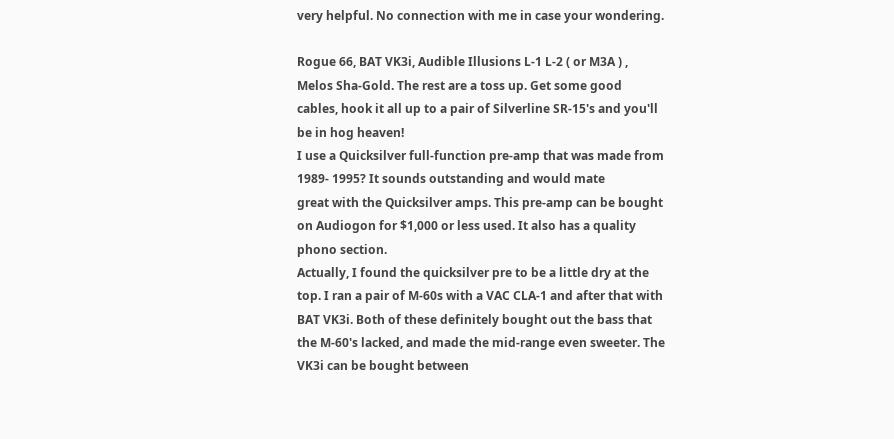very helpful. No connection with me in case your wondering.

Rogue 66, BAT VK3i, Audible Illusions L-1 L-2 ( or M3A ) , Melos Sha-Gold. The rest are a toss up. Get some good cables, hook it all up to a pair of Silverline SR-15's and you'll be in hog heaven!
I use a Quicksilver full-function pre-amp that was made from 1989- 1995? It sounds outstanding and would mate
great with the Quicksilver amps. This pre-amp can be bought on Audiogon for $1,000 or less used. It also has a quality phono section.
Actually, I found the quicksilver pre to be a little dry at the top. I ran a pair of M-60s with a VAC CLA-1 and after that with BAT VK3i. Both of these definitely bought out the bass that the M-60's lacked, and made the mid-range even sweeter. The VK3i can be bought between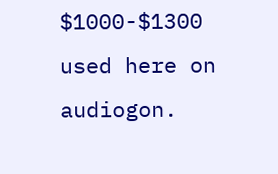$1000-$1300 used here on audiogon.